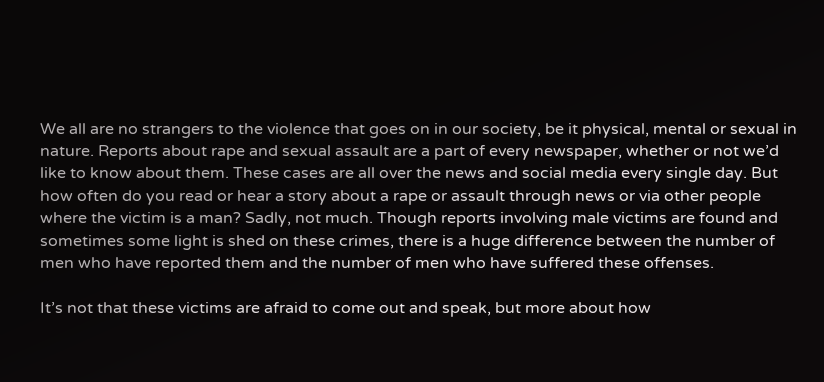We all are no strangers to the violence that goes on in our society, be it physical, mental or sexual in nature. Reports about rape and sexual assault are a part of every newspaper, whether or not we’d like to know about them. These cases are all over the news and social media every single day. But how often do you read or hear a story about a rape or assault through news or via other people where the victim is a man? Sadly, not much. Though reports involving male victims are found and sometimes some light is shed on these crimes, there is a huge difference between the number of men who have reported them and the number of men who have suffered these offenses.

It’s not that these victims are afraid to come out and speak, but more about how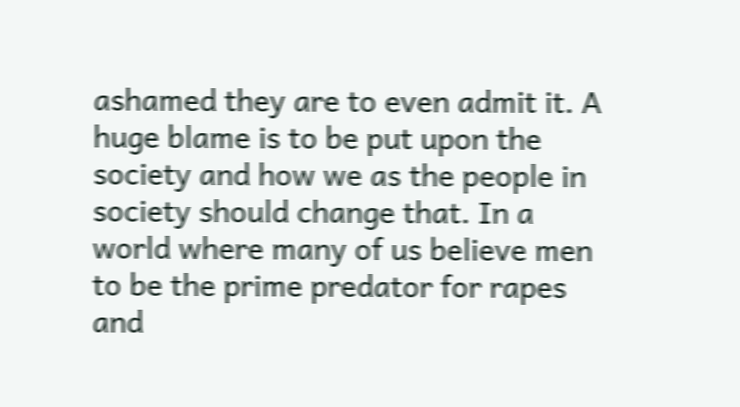ashamed they are to even admit it. A huge blame is to be put upon the society and how we as the people in society should change that. In a world where many of us believe men to be the prime predator for rapes and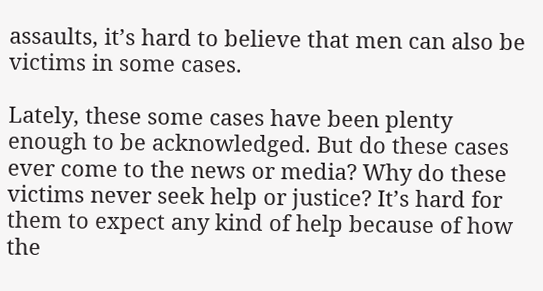assaults, it’s hard to believe that men can also be victims in some cases.

Lately, these some cases have been plenty enough to be acknowledged. But do these cases ever come to the news or media? Why do these victims never seek help or justice? It’s hard for them to expect any kind of help because of how the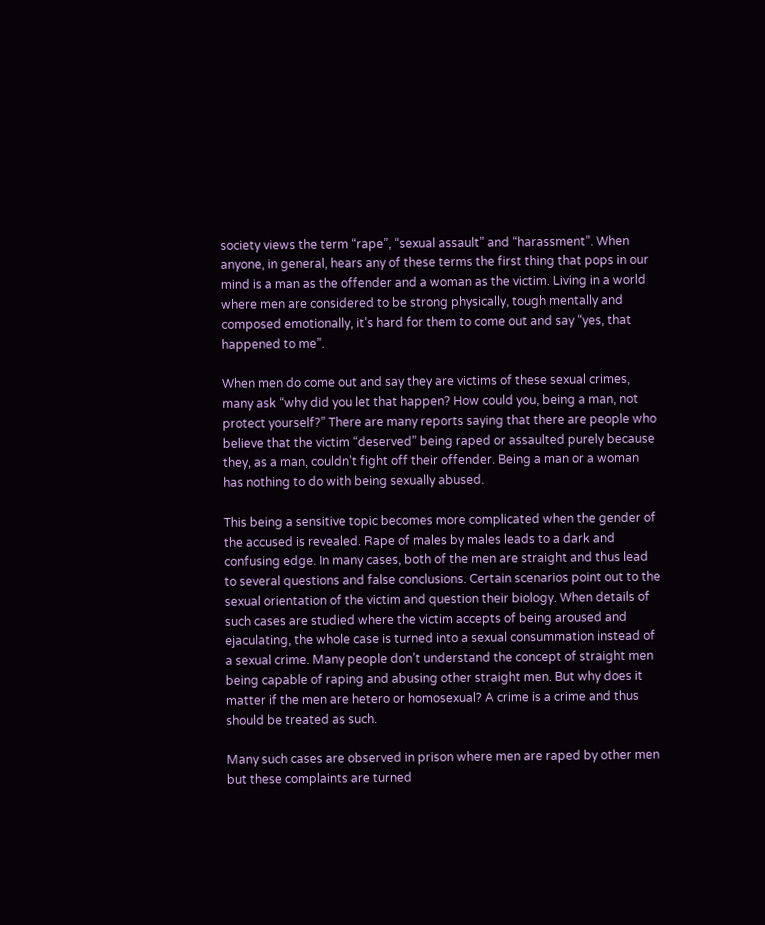society views the term “rape”, “sexual assault” and “harassment”. When anyone, in general, hears any of these terms the first thing that pops in our mind is a man as the offender and a woman as the victim. Living in a world where men are considered to be strong physically, tough mentally and composed emotionally, it’s hard for them to come out and say “yes, that happened to me”.

When men do come out and say they are victims of these sexual crimes, many ask “why did you let that happen? How could you, being a man, not protect yourself?” There are many reports saying that there are people who believe that the victim “deserved” being raped or assaulted purely because they, as a man, couldn’t fight off their offender. Being a man or a woman has nothing to do with being sexually abused.

This being a sensitive topic becomes more complicated when the gender of the accused is revealed. Rape of males by males leads to a dark and confusing edge. In many cases, both of the men are straight and thus lead to several questions and false conclusions. Certain scenarios point out to the sexual orientation of the victim and question their biology. When details of such cases are studied where the victim accepts of being aroused and ejaculating, the whole case is turned into a sexual consummation instead of a sexual crime. Many people don’t understand the concept of straight men being capable of raping and abusing other straight men. But why does it matter if the men are hetero or homosexual? A crime is a crime and thus should be treated as such.

Many such cases are observed in prison where men are raped by other men but these complaints are turned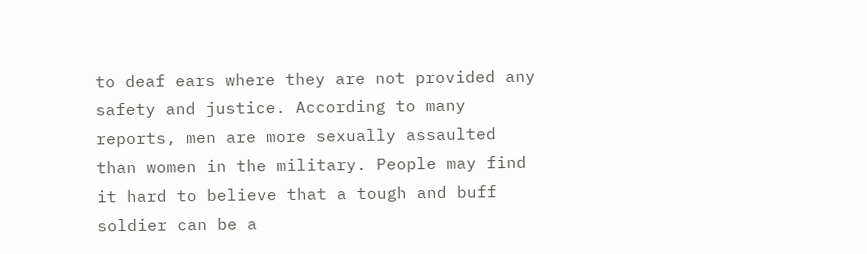to deaf ears where they are not provided any safety and justice. According to many reports, men are more sexually assaulted than women in the military. People may find it hard to believe that a tough and buff soldier can be a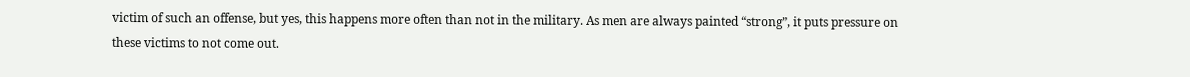victim of such an offense, but yes, this happens more often than not in the military. As men are always painted “strong”, it puts pressure on these victims to not come out.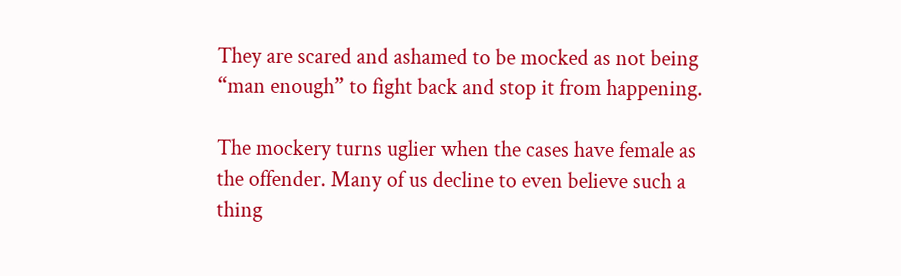They are scared and ashamed to be mocked as not being “man enough” to fight back and stop it from happening.

The mockery turns uglier when the cases have female as the offender. Many of us decline to even believe such a thing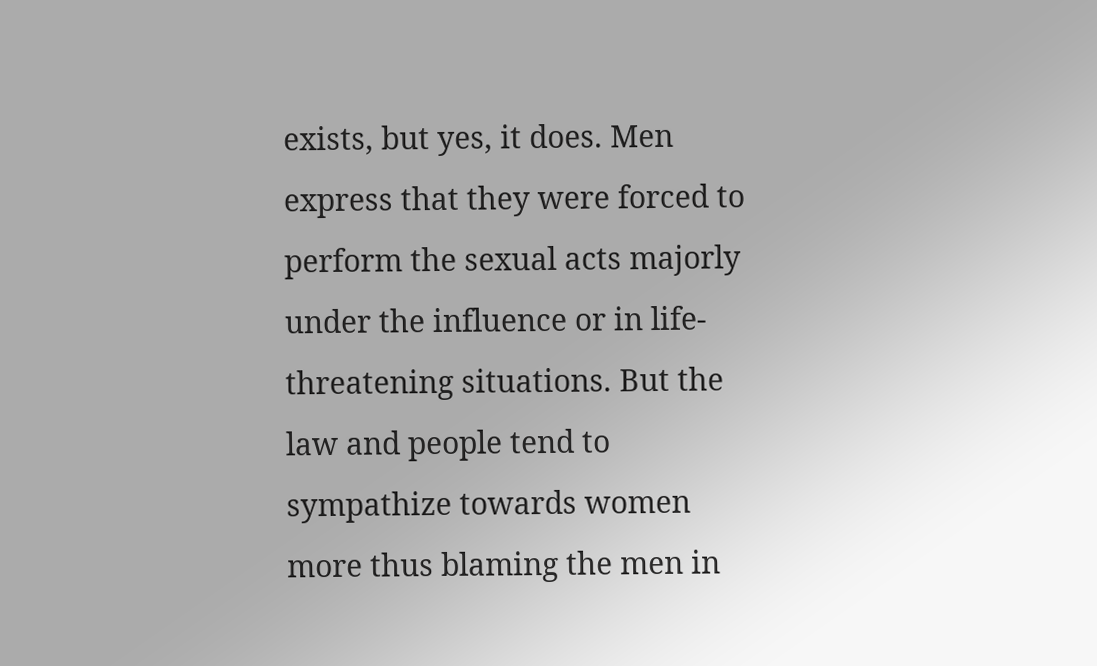exists, but yes, it does. Men express that they were forced to perform the sexual acts majorly under the influence or in life-threatening situations. But the law and people tend to sympathize towards women more thus blaming the men in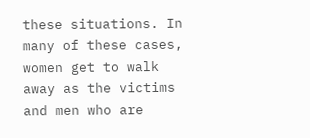these situations. In many of these cases, women get to walk away as the victims and men who are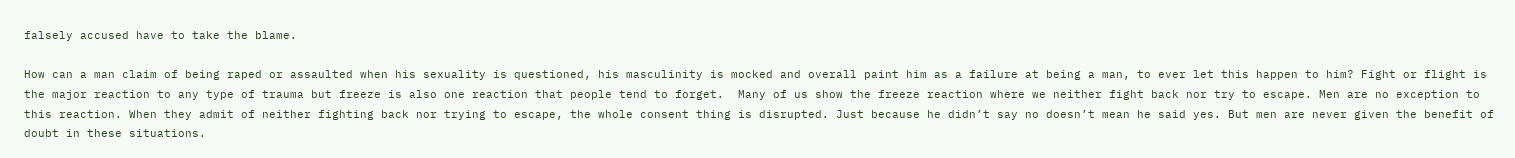falsely accused have to take the blame.

How can a man claim of being raped or assaulted when his sexuality is questioned, his masculinity is mocked and overall paint him as a failure at being a man, to ever let this happen to him? Fight or flight is the major reaction to any type of trauma but freeze is also one reaction that people tend to forget.  Many of us show the freeze reaction where we neither fight back nor try to escape. Men are no exception to this reaction. When they admit of neither fighting back nor trying to escape, the whole consent thing is disrupted. Just because he didn’t say no doesn’t mean he said yes. But men are never given the benefit of doubt in these situations.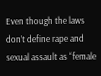Even though the laws don’t define rape and sexual assault as “female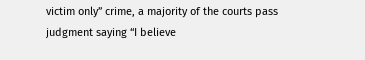victim only” crime, a majority of the courts pass judgment saying “I believe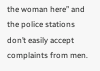the woman here” and the police stations don’t easily accept complaints from men.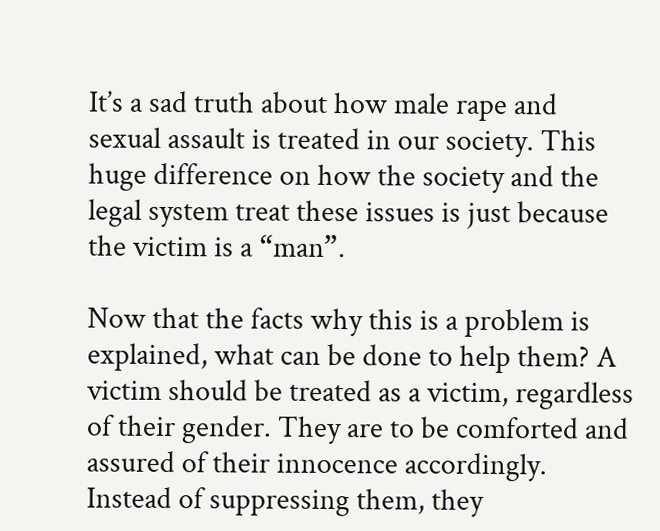It’s a sad truth about how male rape and sexual assault is treated in our society. This huge difference on how the society and the legal system treat these issues is just because the victim is a “man”.

Now that the facts why this is a problem is explained, what can be done to help them? A victim should be treated as a victim, regardless of their gender. They are to be comforted and assured of their innocence accordingly. Instead of suppressing them, they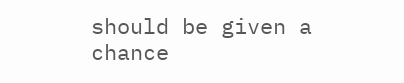should be given a chance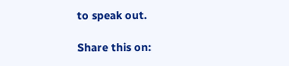to speak out.

Share this on: